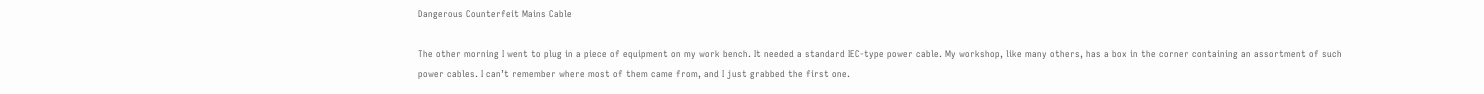Dangerous Counterfeit Mains Cable

The other morning I went to plug in a piece of equipment on my work bench. It needed a standard IEC-type power cable. My workshop, like many others, has a box in the corner containing an assortment of such power cables. I can’t remember where most of them came from, and I just grabbed the first one.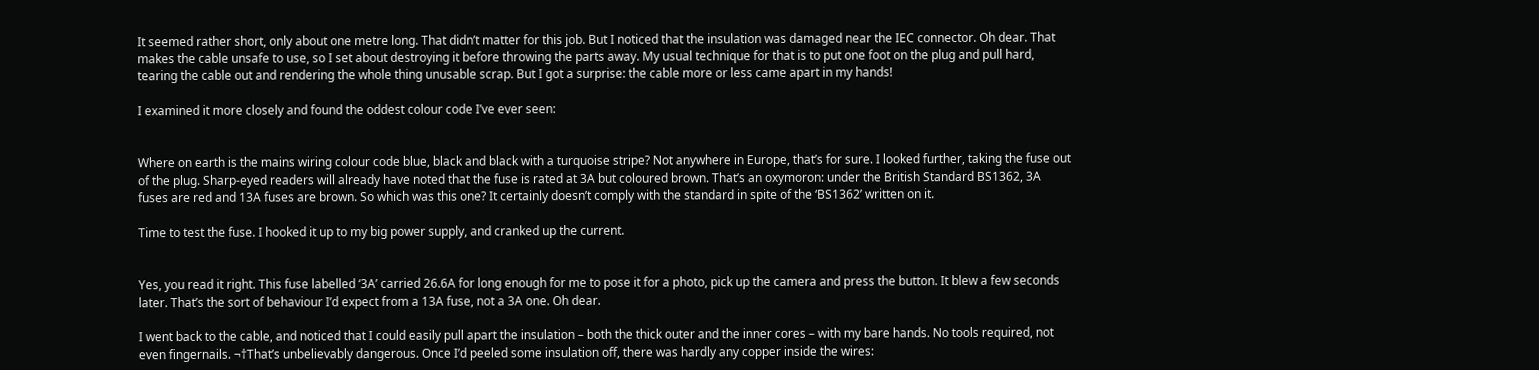It seemed rather short, only about one metre long. That didn’t matter for this job. But I noticed that the insulation was damaged near the IEC connector. Oh dear. That makes the cable unsafe to use, so I set about destroying it before throwing the parts away. My usual technique for that is to put one foot on the plug and pull hard, tearing the cable out and rendering the whole thing unusable scrap. But I got a surprise: the cable more or less came apart in my hands!

I examined it more closely and found the oddest colour code I’ve ever seen:


Where on earth is the mains wiring colour code blue, black and black with a turquoise stripe? Not anywhere in Europe, that’s for sure. I looked further, taking the fuse out of the plug. Sharp-eyed readers will already have noted that the fuse is rated at 3A but coloured brown. That’s an oxymoron: under the British Standard BS1362, 3A fuses are red and 13A fuses are brown. So which was this one? It certainly doesn’t comply with the standard in spite of the ‘BS1362’ written on it.

Time to test the fuse. I hooked it up to my big power supply, and cranked up the current.


Yes, you read it right. This fuse labelled ‘3A’ carried 26.6A for long enough for me to pose it for a photo, pick up the camera and press the button. It blew a few seconds later. That’s the sort of behaviour I’d expect from a 13A fuse, not a 3A one. Oh dear.

I went back to the cable, and noticed that I could easily pull apart the insulation – both the thick outer and the inner cores – with my bare hands. No tools required, not even fingernails. ¬†That’s unbelievably dangerous. Once I’d peeled some insulation off, there was hardly any copper inside the wires: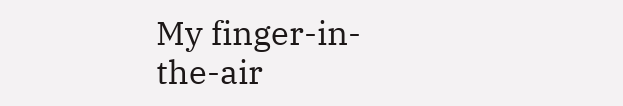My finger-in-the-air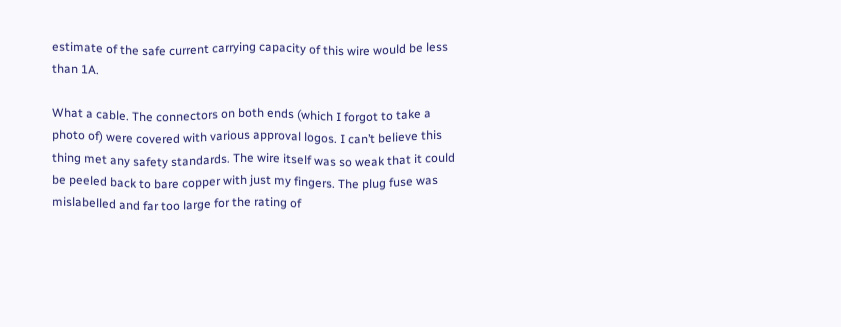estimate of the safe current carrying capacity of this wire would be less than 1A.

What a cable. The connectors on both ends (which I forgot to take a photo of) were covered with various approval logos. I can’t believe this thing met any safety standards. The wire itself was so weak that it could be peeled back to bare copper with just my fingers. The plug fuse was mislabelled and far too large for the rating of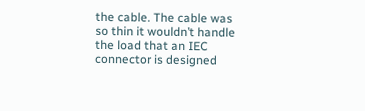the cable. The cable was so thin it wouldn’t handle the load that an IEC connector is designed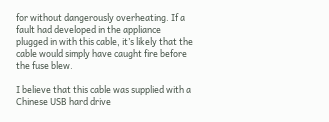for without dangerously overheating. If a fault had developed in the appliance plugged in with this cable, it’s likely that the cable would simply have caught fire before the fuse blew.

I believe that this cable was supplied with a Chinese USB hard drive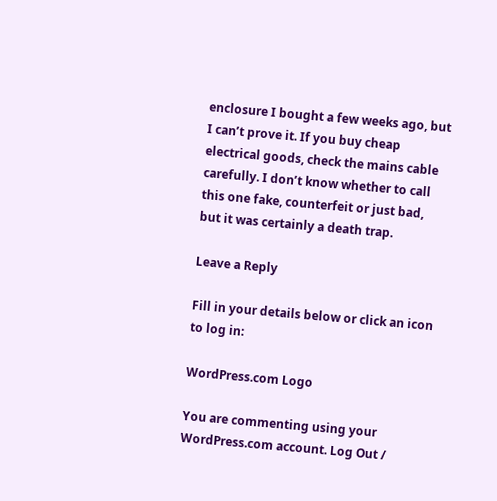enclosure I bought a few weeks ago, but I can’t prove it. If you buy cheap electrical goods, check the mains cable carefully. I don’t know whether to call this one fake, counterfeit or just bad, but it was certainly a death trap.

Leave a Reply

Fill in your details below or click an icon to log in:

WordPress.com Logo

You are commenting using your WordPress.com account. Log Out /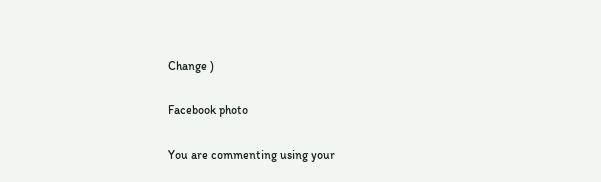Change )

Facebook photo

You are commenting using your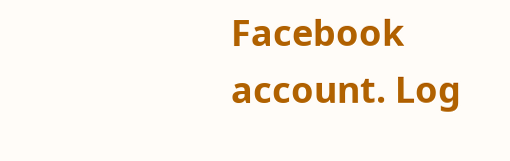Facebook account. Log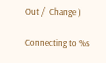Out /  Change )

Connecting to %s